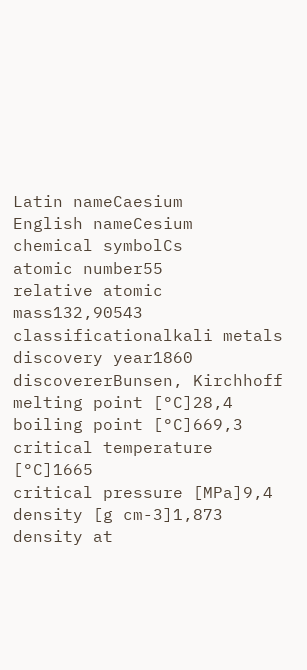Latin nameCaesium
English nameCesium
chemical symbolCs
atomic number55
relative atomic mass132,90543
classificationalkali metals
discovery year1860
discovererBunsen, Kirchhoff
melting point [°C]28,4
boiling point [°C]669,3
critical temperature [°C]1665
critical pressure [MPa]9,4
density [g cm-3]1,873
density at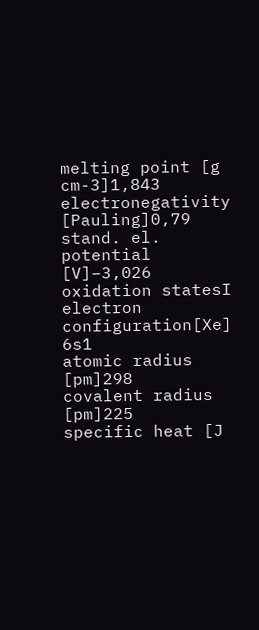melting point [g cm-3]1,843
electronegativity [Pauling]0,79
stand. el. potential [V]−3,026
oxidation statesI
electron configuration[Xe] 6s1
atomic radius [pm]298
covalent radius [pm]225
specific heat [J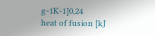g-1K-1]0,24
heat of fusion [kJ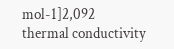mol-1]2,092
thermal conductivity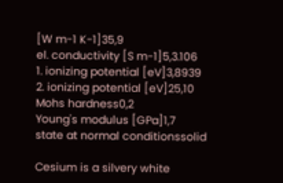[W m-1 K-1]35,9
el. conductivity [S m-1]5,3.106
1. ionizing potential [eV]3,8939
2. ionizing potential [eV]25,10
Mohs hardness0,2
Young's modulus [GPa]1,7
state at normal conditionssolid

Cesium is a silvery white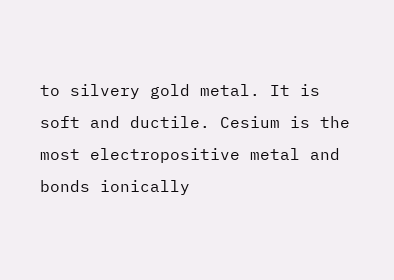to silvery gold metal. It is soft and ductile. Cesium is the most electropositive metal and bonds ionically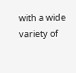with a wide variety of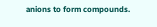anions to form compounds.